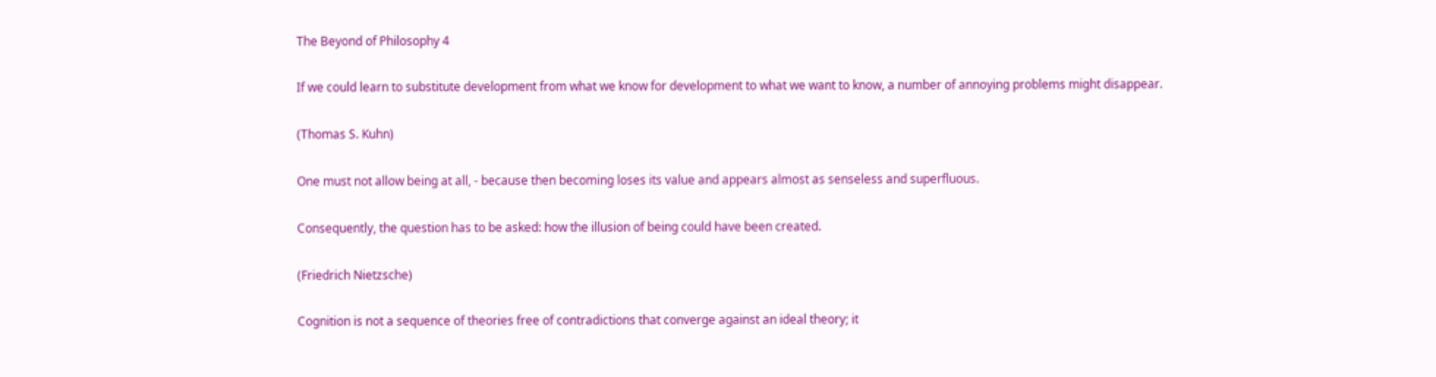The Beyond of Philosophy 4

If we could learn to substitute development from what we know for development to what we want to know, a number of annoying problems might disappear.

(Thomas S. Kuhn)

One must not allow being at all, - because then becoming loses its value and appears almost as senseless and superfluous.

Consequently, the question has to be asked: how the illusion of being could have been created.

(Friedrich Nietzsche)

Cognition is not a sequence of theories free of contradictions that converge against an ideal theory; it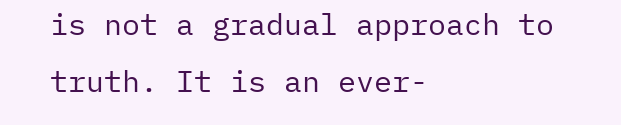is not a gradual approach to truth. It is an ever-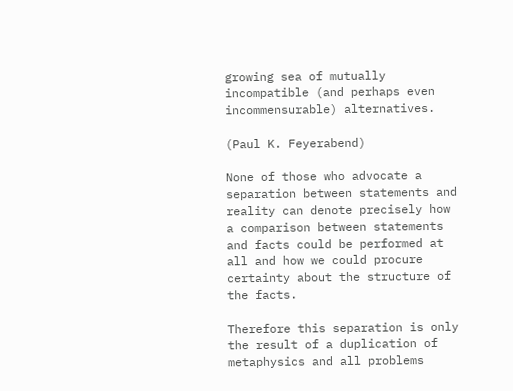growing sea of mutually incompatible (and perhaps even incommensurable) alternatives.

(Paul K. Feyerabend)

None of those who advocate a separation between statements and reality can denote precisely how a comparison between statements and facts could be performed at all and how we could procure certainty about the structure of the facts.

Therefore this separation is only the result of a duplication of metaphysics and all problems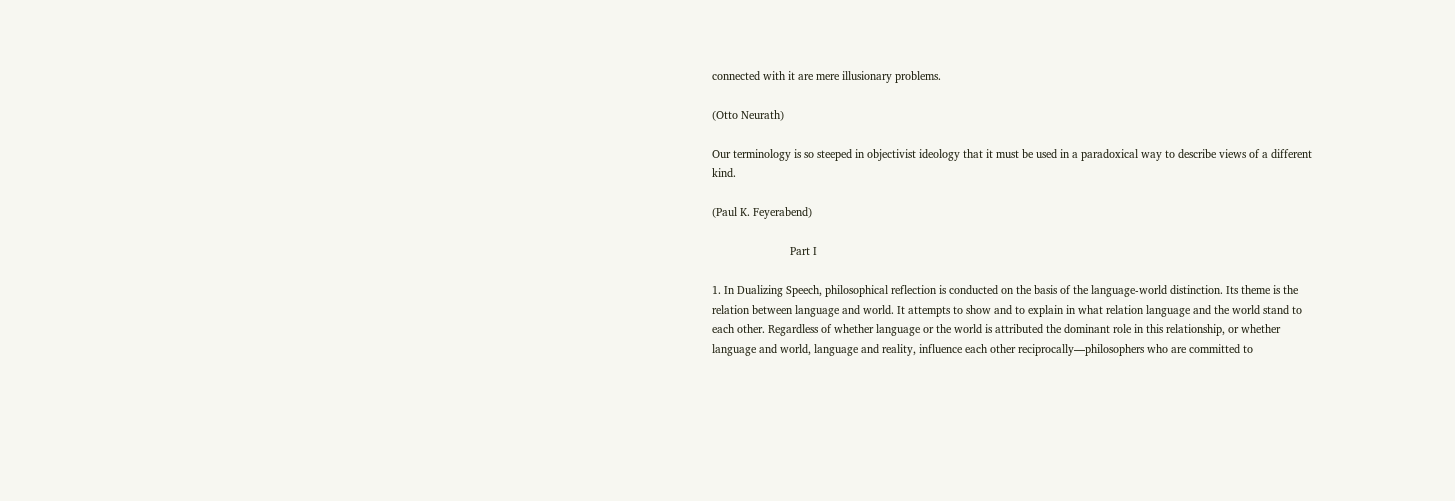connected with it are mere illusionary problems.

(Otto Neurath)

Our terminology is so steeped in objectivist ideology that it must be used in a paradoxical way to describe views of a different kind.

(Paul K. Feyerabend)

                          Part I

1. In Dualizing Speech, philosophical reflection is conducted on the basis of the language-world distinction. Its theme is the relation between language and world. It attempts to show and to explain in what relation language and the world stand to each other. Regardless of whether language or the world is attributed the dominant role in this relationship, or whether language and world, language and reality, influence each other reciprocally—philosophers who are committed to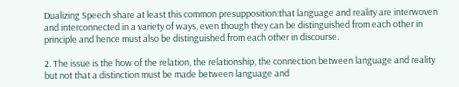Dualizing Speech share at least this common presupposition:that language and reality are interwoven and interconnected in a variety of ways, even though they can be distinguished from each other in principle and hence must also be distinguished from each other in discourse.

2. The issue is the how of the relation, the relationship, the connection between language and reality but not that a distinction must be made between language and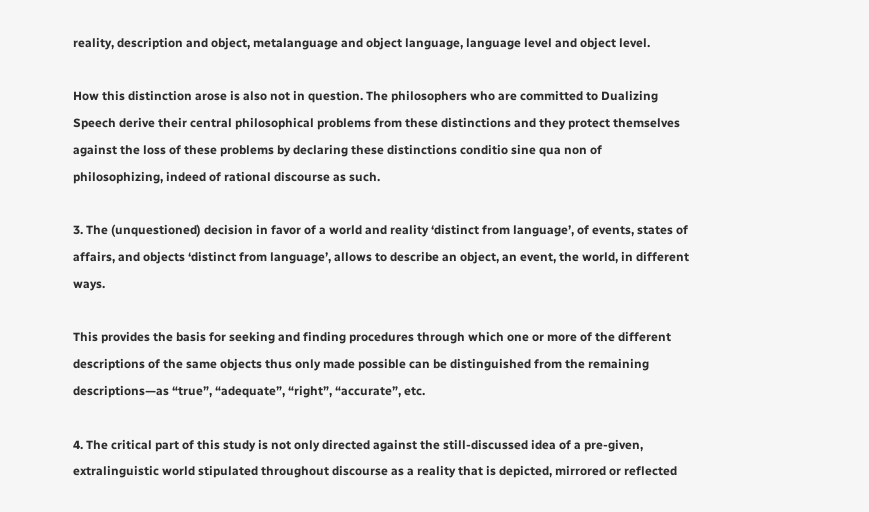reality, description and object, metalanguage and object language, language level and object level.

How this distinction arose is also not in question. The philosophers who are committed to Dualizing Speech derive their central philosophical problems from these distinctions and they protect themselves against the loss of these problems by declaring these distinctions conditio sine qua non of philosophizing, indeed of rational discourse as such.

3. The (unquestioned) decision in favor of a world and reality ‘distinct from language’, of events, states of affairs, and objects ‘distinct from language’, allows to describe an object, an event, the world, in different ways.

This provides the basis for seeking and finding procedures through which one or more of the different descriptions of the same objects thus only made possible can be distinguished from the remaining descriptions—as “true”, “adequate”, “right”, “accurate”, etc.

4. The critical part of this study is not only directed against the still-discussed idea of a pre-given, extralinguistic world stipulated throughout discourse as a reality that is depicted, mirrored or reflected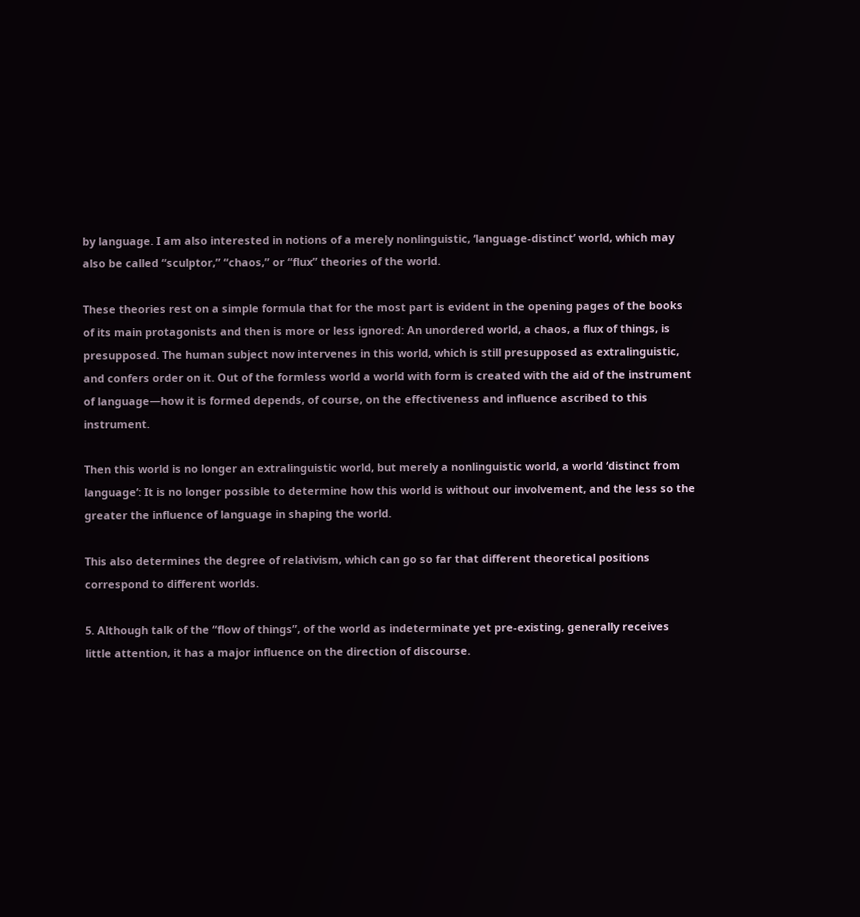by language. I am also interested in notions of a merely nonlinguistic, ‘language-distinct’ world, which may also be called “sculptor,” “chaos,” or “flux” theories of the world.

These theories rest on a simple formula that for the most part is evident in the opening pages of the books of its main protagonists and then is more or less ignored: An unordered world, a chaos, a flux of things, is presupposed. The human subject now intervenes in this world, which is still presupposed as extralinguistic, and confers order on it. Out of the formless world a world with form is created with the aid of the instrument of language—how it is formed depends, of course, on the effectiveness and influence ascribed to this instrument.

Then this world is no longer an extralinguistic world, but merely a nonlinguistic world, a world ‘distinct from language’: It is no longer possible to determine how this world is without our involvement, and the less so the greater the influence of language in shaping the world.

This also determines the degree of relativism, which can go so far that different theoretical positions correspond to different worlds.

5. Although talk of the “flow of things”, of the world as indeterminate yet pre-existing, generally receives little attention, it has a major influence on the direction of discourse.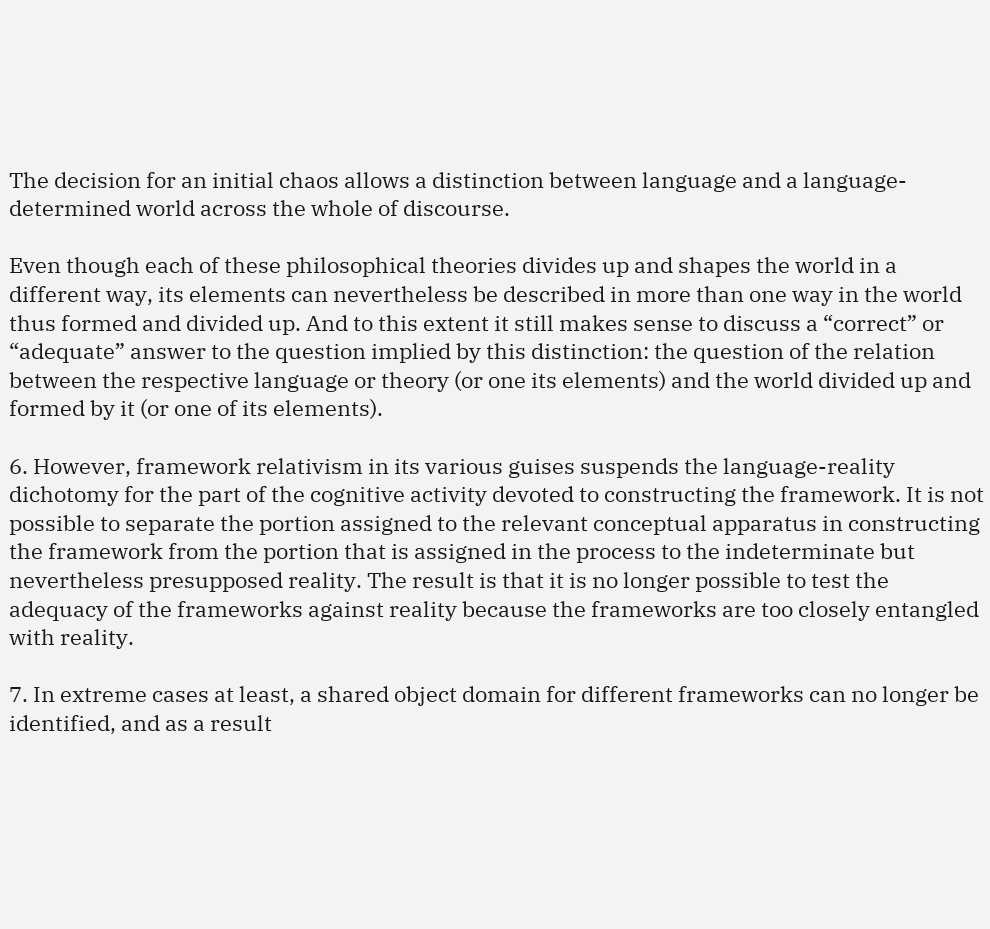The decision for an initial chaos allows a distinction between language and a language-determined world across the whole of discourse.

Even though each of these philosophical theories divides up and shapes the world in a different way, its elements can nevertheless be described in more than one way in the world thus formed and divided up. And to this extent it still makes sense to discuss a “correct” or “adequate” answer to the question implied by this distinction: the question of the relation between the respective language or theory (or one its elements) and the world divided up and formed by it (or one of its elements).

6. However, framework relativism in its various guises suspends the language-reality dichotomy for the part of the cognitive activity devoted to constructing the framework. It is not possible to separate the portion assigned to the relevant conceptual apparatus in constructing the framework from the portion that is assigned in the process to the indeterminate but nevertheless presupposed reality. The result is that it is no longer possible to test the adequacy of the frameworks against reality because the frameworks are too closely entangled with reality.

7. In extreme cases at least, a shared object domain for different frameworks can no longer be identified, and as a result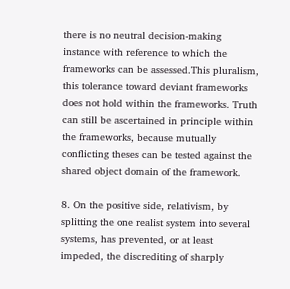there is no neutral decision-making instance with reference to which the frameworks can be assessed.This pluralism, this tolerance toward deviant frameworks does not hold within the frameworks. Truth can still be ascertained in principle within the frameworks, because mutually conflicting theses can be tested against the shared object domain of the framework.

8. On the positive side, relativism, by splitting the one realist system into several systems, has prevented, or at least impeded, the discrediting of sharply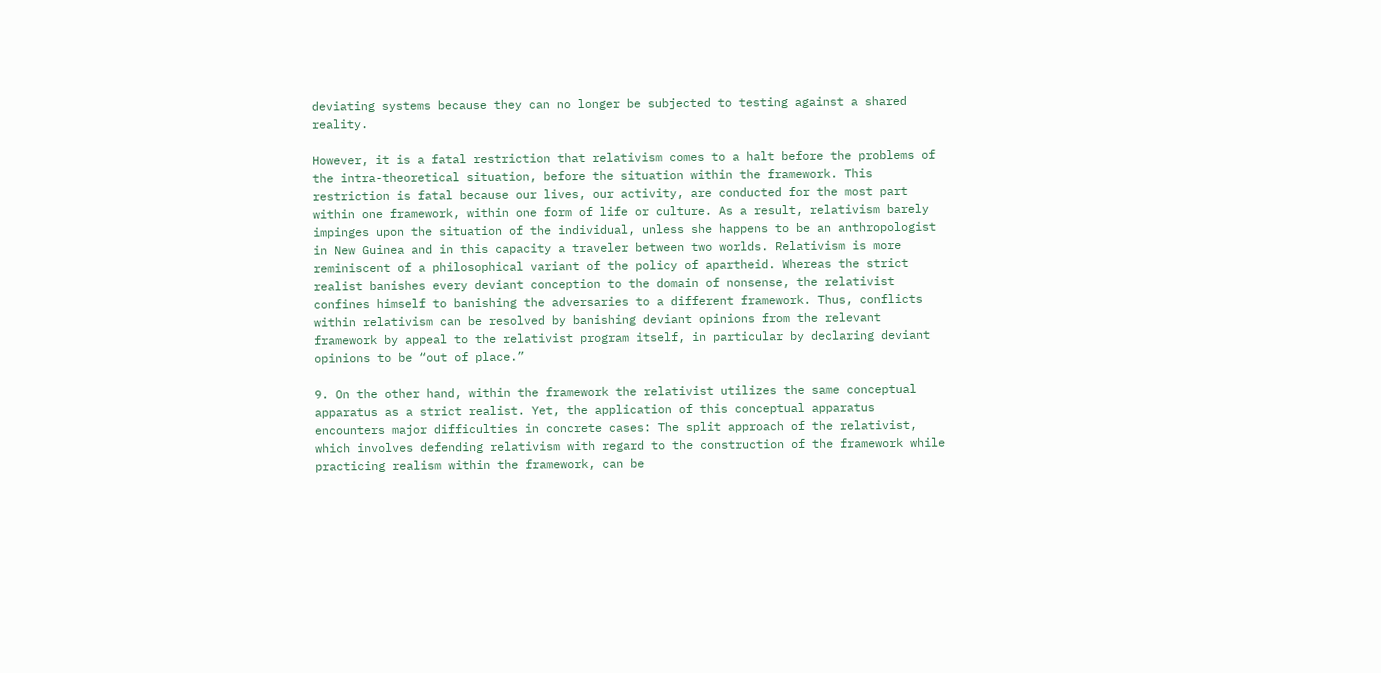deviating systems because they can no longer be subjected to testing against a shared reality.

However, it is a fatal restriction that relativism comes to a halt before the problems of the intra-theoretical situation, before the situation within the framework. This restriction is fatal because our lives, our activity, are conducted for the most part within one framework, within one form of life or culture. As a result, relativism barely impinges upon the situation of the individual, unless she happens to be an anthropologist in New Guinea and in this capacity a traveler between two worlds. Relativism is more reminiscent of a philosophical variant of the policy of apartheid. Whereas the strict realist banishes every deviant conception to the domain of nonsense, the relativist confines himself to banishing the adversaries to a different framework. Thus, conflicts within relativism can be resolved by banishing deviant opinions from the relevant framework by appeal to the relativist program itself, in particular by declaring deviant opinions to be “out of place.”

9. On the other hand, within the framework the relativist utilizes the same conceptual apparatus as a strict realist. Yet, the application of this conceptual apparatus encounters major difficulties in concrete cases: The split approach of the relativist, which involves defending relativism with regard to the construction of the framework while practicing realism within the framework, can be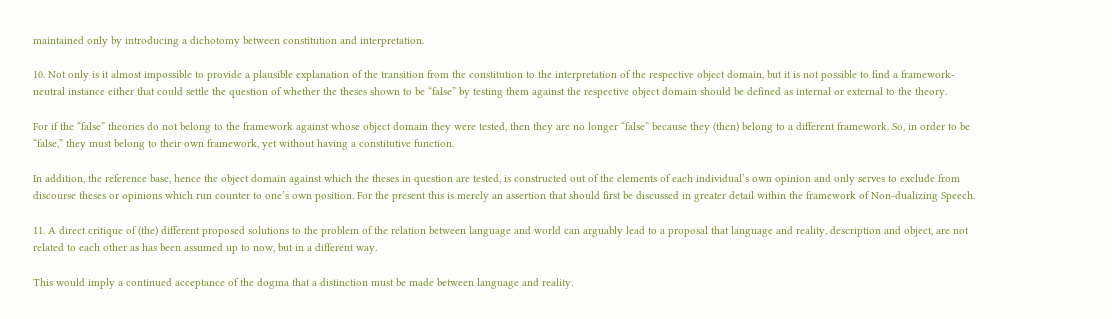maintained only by introducing a dichotomy between constitution and interpretation.

10. Not only is it almost impossible to provide a plausible explanation of the transition from the constitution to the interpretation of the respective object domain, but it is not possible to find a framework-neutral instance either that could settle the question of whether the theses shown to be “false” by testing them against the respective object domain should be defined as internal or external to the theory.

For if the “false” theories do not belong to the framework against whose object domain they were tested, then they are no longer “false” because they (then) belong to a different framework. So, in order to be “false,” they must belong to their own framework, yet without having a constitutive function.

In addition, the reference base, hence the object domain against which the theses in question are tested, is constructed out of the elements of each individual’s own opinion and only serves to exclude from discourse theses or opinions which run counter to one’s own position. For the present this is merely an assertion that should first be discussed in greater detail within the framework of Non-dualizing Speech.

11. A direct critique of (the) different proposed solutions to the problem of the relation between language and world can arguably lead to a proposal that language and reality, description and object, are not related to each other as has been assumed up to now, but in a different way.

This would imply a continued acceptance of the dogma that a distinction must be made between language and reality.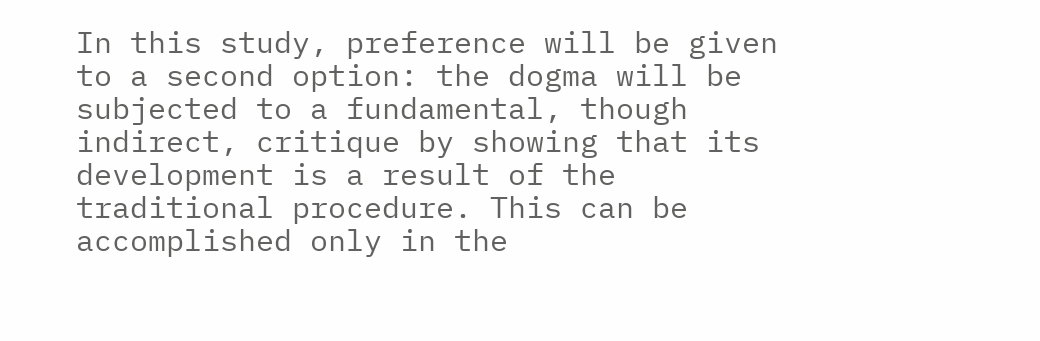In this study, preference will be given to a second option: the dogma will be subjected to a fundamental, though indirect, critique by showing that its development is a result of the traditional procedure. This can be accomplished only in the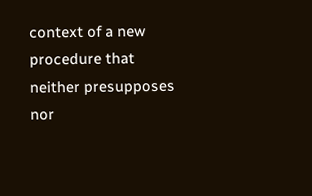context of a new procedure that neither presupposes nor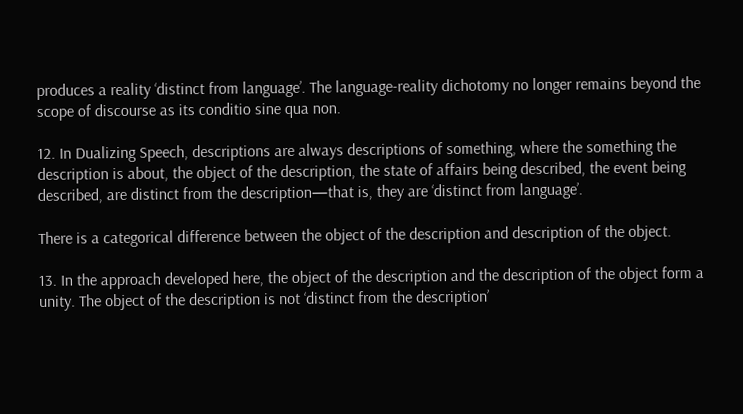produces a reality ‘distinct from language’. The language-reality dichotomy no longer remains beyond the scope of discourse as its conditio sine qua non.

12. In Dualizing Speech, descriptions are always descriptions of something, where the something the description is about, the object of the description, the state of affairs being described, the event being described, are distinct from the description—that is, they are ‘distinct from language’.

There is a categorical difference between the object of the description and description of the object.

13. In the approach developed here, the object of the description and the description of the object form a unity. The object of the description is not ‘distinct from the description’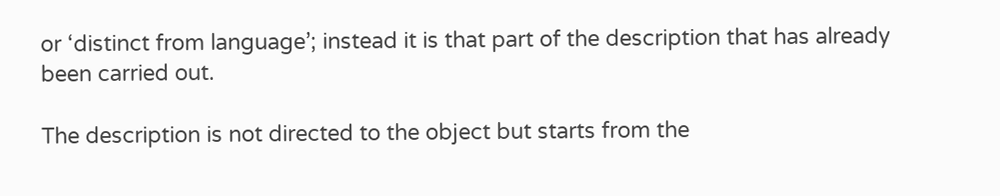or ‘distinct from language’; instead it is that part of the description that has already been carried out.

The description is not directed to the object but starts from the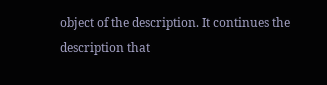object of the description. It continues the description that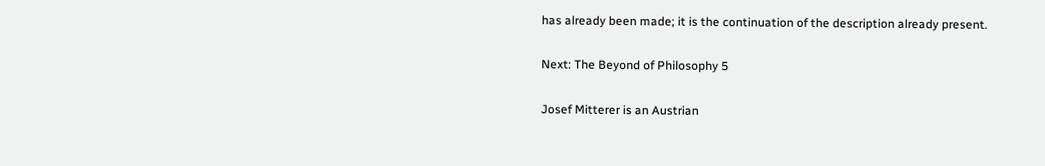has already been made; it is the continuation of the description already present.

Next: The Beyond of Philosophy 5

Josef Mitterer is an Austrian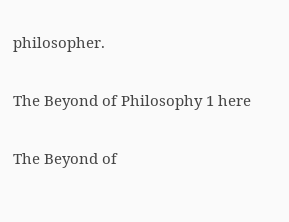philosopher.

The Beyond of Philosophy 1 here

The Beyond of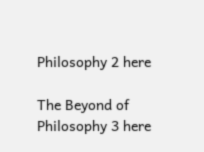Philosophy 2 here

The Beyond of Philosophy 3 here